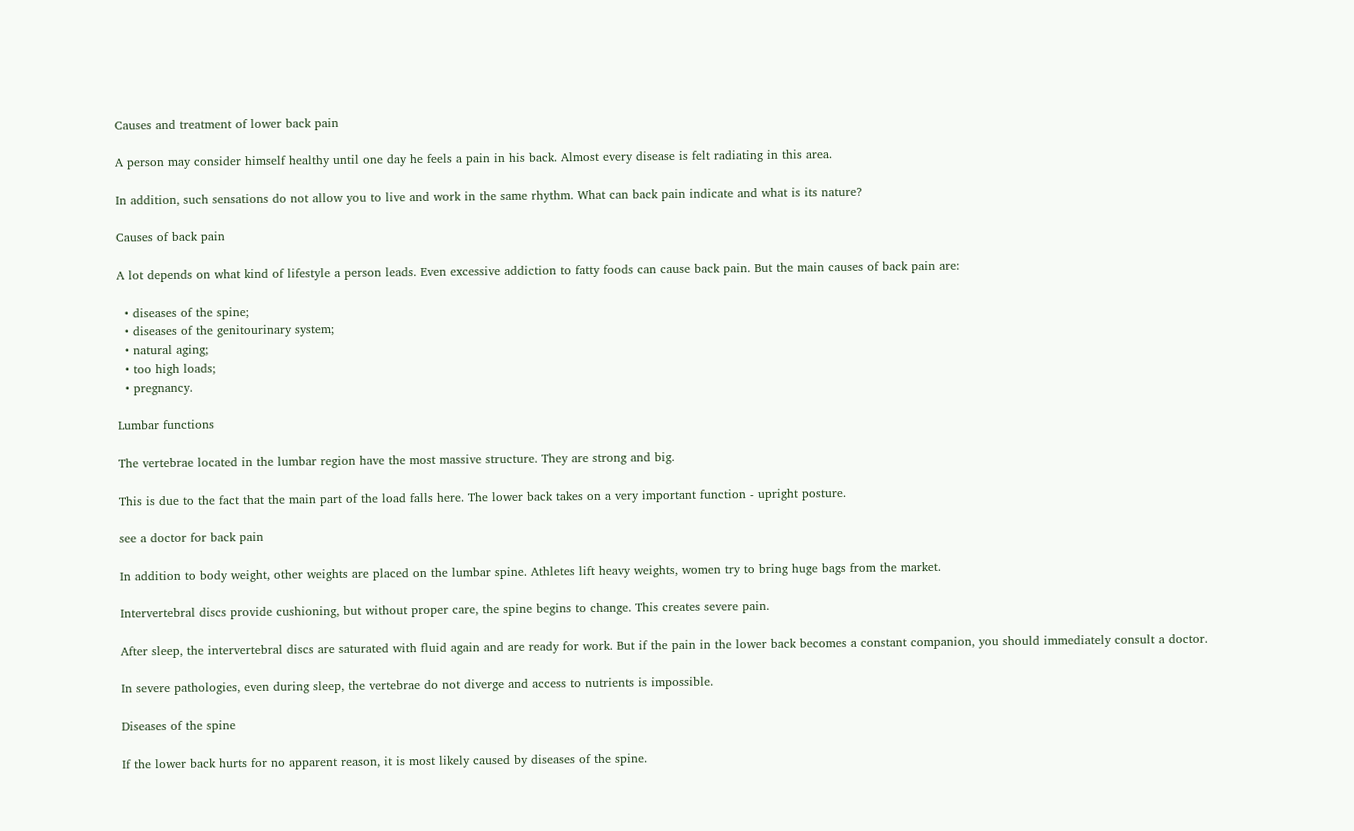Causes and treatment of lower back pain

A person may consider himself healthy until one day he feels a pain in his back. Almost every disease is felt radiating in this area.

In addition, such sensations do not allow you to live and work in the same rhythm. What can back pain indicate and what is its nature?

Causes of back pain

A lot depends on what kind of lifestyle a person leads. Even excessive addiction to fatty foods can cause back pain. But the main causes of back pain are:

  • diseases of the spine;
  • diseases of the genitourinary system;
  • natural aging;
  • too high loads;
  • pregnancy.

Lumbar functions

The vertebrae located in the lumbar region have the most massive structure. They are strong and big.

This is due to the fact that the main part of the load falls here. The lower back takes on a very important function - upright posture.

see a doctor for back pain

In addition to body weight, other weights are placed on the lumbar spine. Athletes lift heavy weights, women try to bring huge bags from the market.

Intervertebral discs provide cushioning, but without proper care, the spine begins to change. This creates severe pain.

After sleep, the intervertebral discs are saturated with fluid again and are ready for work. But if the pain in the lower back becomes a constant companion, you should immediately consult a doctor.

In severe pathologies, even during sleep, the vertebrae do not diverge and access to nutrients is impossible.

Diseases of the spine

If the lower back hurts for no apparent reason, it is most likely caused by diseases of the spine.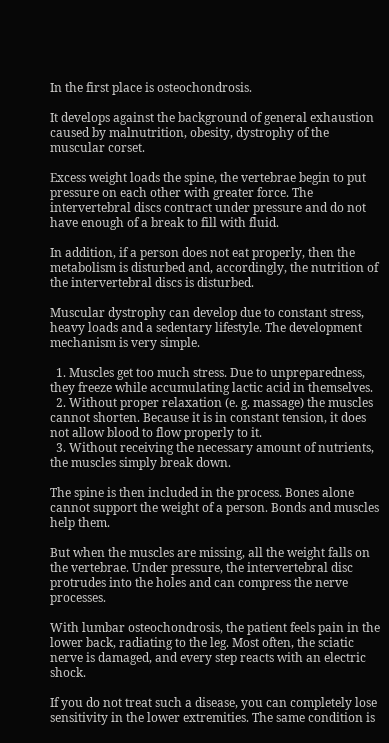In the first place is osteochondrosis.

It develops against the background of general exhaustion caused by malnutrition, obesity, dystrophy of the muscular corset.

Excess weight loads the spine, the vertebrae begin to put pressure on each other with greater force. The intervertebral discs contract under pressure and do not have enough of a break to fill with fluid.

In addition, if a person does not eat properly, then the metabolism is disturbed and, accordingly, the nutrition of the intervertebral discs is disturbed.

Muscular dystrophy can develop due to constant stress, heavy loads and a sedentary lifestyle. The development mechanism is very simple.

  1. Muscles get too much stress. Due to unpreparedness, they freeze while accumulating lactic acid in themselves.
  2. Without proper relaxation (e. g. massage) the muscles cannot shorten. Because it is in constant tension, it does not allow blood to flow properly to it.
  3. Without receiving the necessary amount of nutrients, the muscles simply break down.

The spine is then included in the process. Bones alone cannot support the weight of a person. Bonds and muscles help them.

But when the muscles are missing, all the weight falls on the vertebrae. Under pressure, the intervertebral disc protrudes into the holes and can compress the nerve processes.

With lumbar osteochondrosis, the patient feels pain in the lower back, radiating to the leg. Most often, the sciatic nerve is damaged, and every step reacts with an electric shock.

If you do not treat such a disease, you can completely lose sensitivity in the lower extremities. The same condition is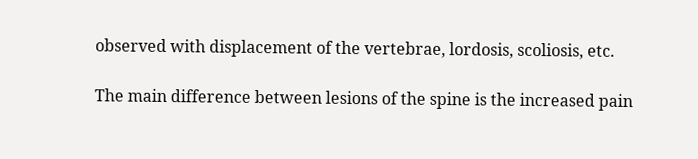observed with displacement of the vertebrae, lordosis, scoliosis, etc.

The main difference between lesions of the spine is the increased pain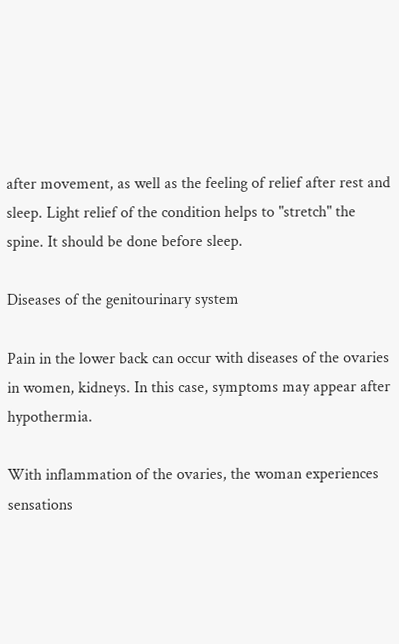after movement, as well as the feeling of relief after rest and sleep. Light relief of the condition helps to "stretch" the spine. It should be done before sleep.

Diseases of the genitourinary system

Pain in the lower back can occur with diseases of the ovaries in women, kidneys. In this case, symptoms may appear after hypothermia.

With inflammation of the ovaries, the woman experiences sensations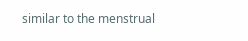similar to the menstrual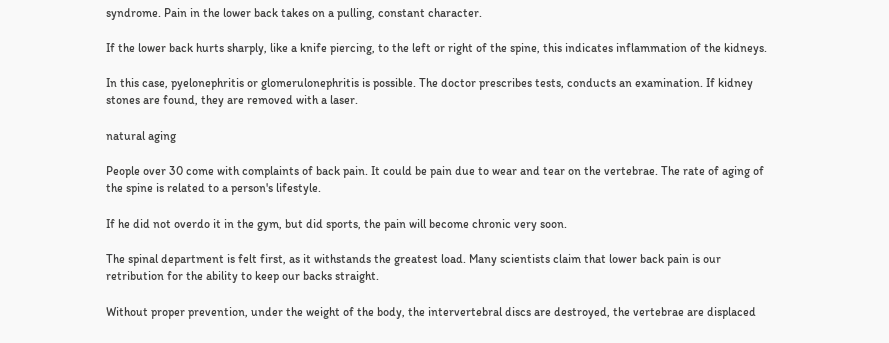syndrome. Pain in the lower back takes on a pulling, constant character.

If the lower back hurts sharply, like a knife piercing, to the left or right of the spine, this indicates inflammation of the kidneys.

In this case, pyelonephritis or glomerulonephritis is possible. The doctor prescribes tests, conducts an examination. If kidney stones are found, they are removed with a laser.

natural aging

People over 30 come with complaints of back pain. It could be pain due to wear and tear on the vertebrae. The rate of aging of the spine is related to a person's lifestyle.

If he did not overdo it in the gym, but did sports, the pain will become chronic very soon.

The spinal department is felt first, as it withstands the greatest load. Many scientists claim that lower back pain is our retribution for the ability to keep our backs straight.

Without proper prevention, under the weight of the body, the intervertebral discs are destroyed, the vertebrae are displaced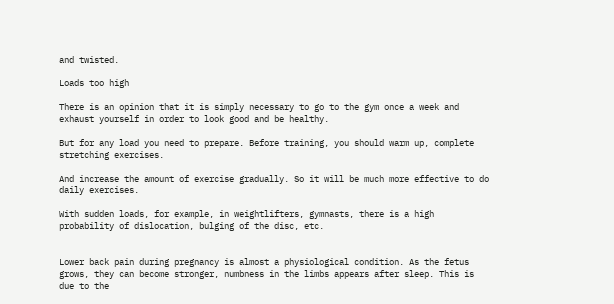and twisted.

Loads too high

There is an opinion that it is simply necessary to go to the gym once a week and exhaust yourself in order to look good and be healthy.

But for any load you need to prepare. Before training, you should warm up, complete stretching exercises.

And increase the amount of exercise gradually. So it will be much more effective to do daily exercises.

With sudden loads, for example, in weightlifters, gymnasts, there is a high probability of dislocation, bulging of the disc, etc.


Lower back pain during pregnancy is almost a physiological condition. As the fetus grows, they can become stronger, numbness in the limbs appears after sleep. This is due to the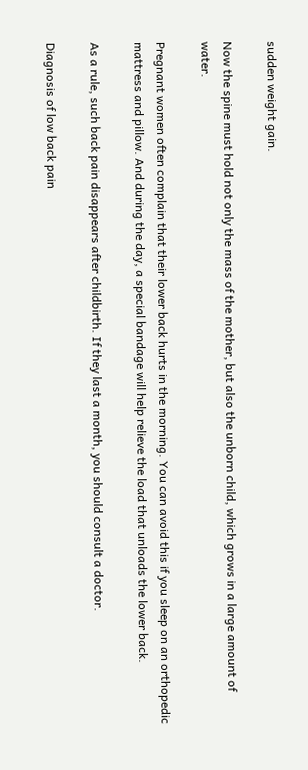sudden weight gain.

Now the spine must hold not only the mass of the mother, but also the unborn child, which grows in a large amount of water.

Pregnant women often complain that their lower back hurts in the morning. You can avoid this if you sleep on an orthopedic mattress and pillow. And during the day, a special bandage will help relieve the load that unloads the lower back.

As a rule, such back pain disappears after childbirth. If they last a month, you should consult a doctor.

Diagnosis of low back pain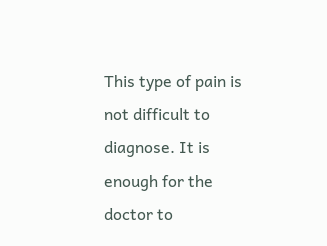This type of pain is not difficult to diagnose. It is enough for the doctor to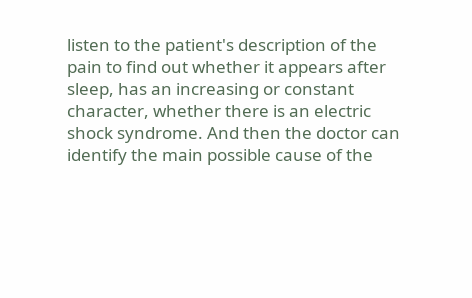listen to the patient's description of the pain to find out whether it appears after sleep, has an increasing or constant character, whether there is an electric shock syndrome. And then the doctor can identify the main possible cause of the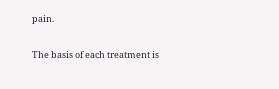pain.

The basis of each treatment is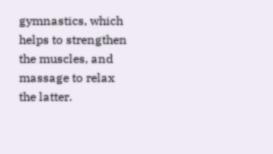gymnastics, which helps to strengthen the muscles, and massage to relax the latter.